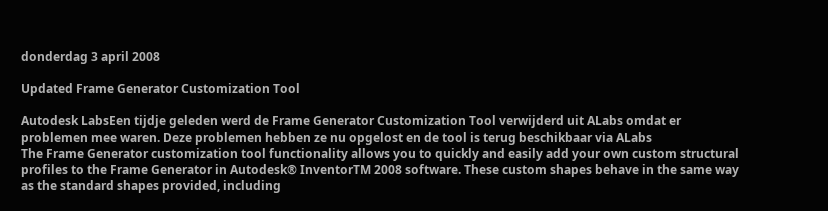donderdag 3 april 2008

Updated Frame Generator Customization Tool

Autodesk LabsEen tijdje geleden werd de Frame Generator Customization Tool verwijderd uit ALabs omdat er problemen mee waren. Deze problemen hebben ze nu opgelost en de tool is terug beschikbaar via ALabs
The Frame Generator customization tool functionality allows you to quickly and easily add your own custom structural profiles to the Frame Generator in Autodesk® InventorTM 2008 software. These custom shapes behave in the same way as the standard shapes provided, including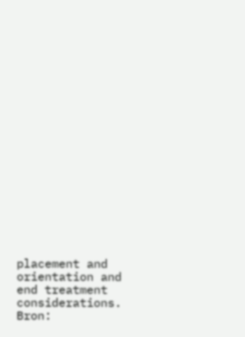placement and orientation and end treatment considerations.
Bron: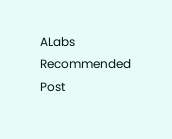ALabs
Recommended Post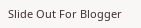Slide Out For Blogger